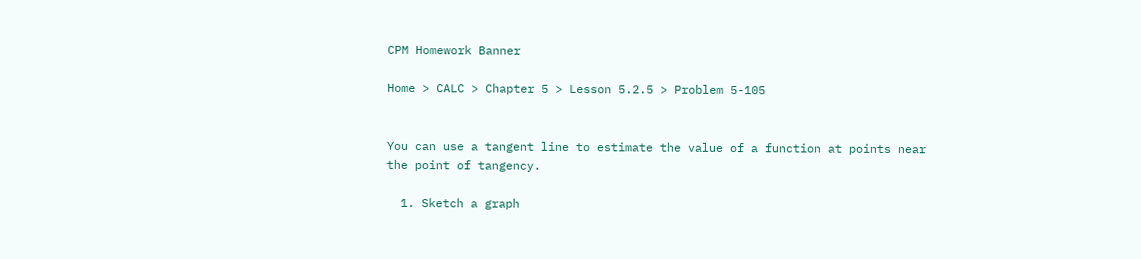CPM Homework Banner

Home > CALC > Chapter 5 > Lesson 5.2.5 > Problem 5-105


You can use a tangent line to estimate the value of a function at points near the point of tangency.

  1. Sketch a graph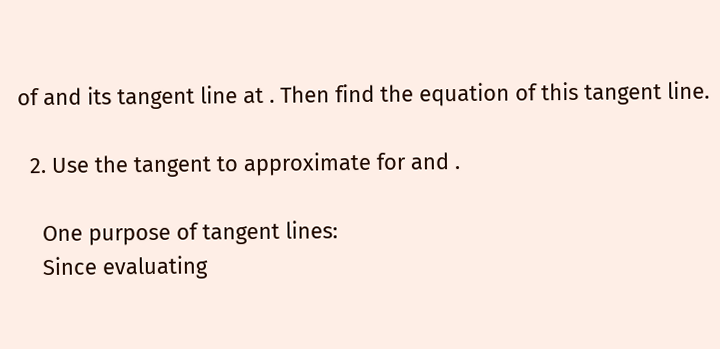of and its tangent line at . Then find the equation of this tangent line.

  2. Use the tangent to approximate for and .

    One purpose of tangent lines:
    Since evaluating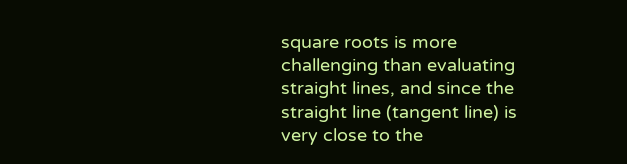square roots is more challenging than evaluating straight lines, and since the straight line (tangent line) is very close to the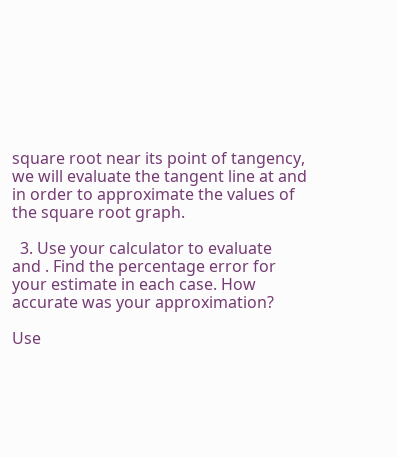square root near its point of tangency, we will evaluate the tangent line at and in order to approximate the values of the square root graph.

  3. Use your calculator to evaluate  and . Find the percentage error for your estimate in each case. How accurate was your approximation?

Use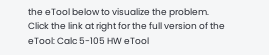the eTool below to visualize the problem.
Click the link at right for the full version of the eTool: Calc 5-105 HW eTool